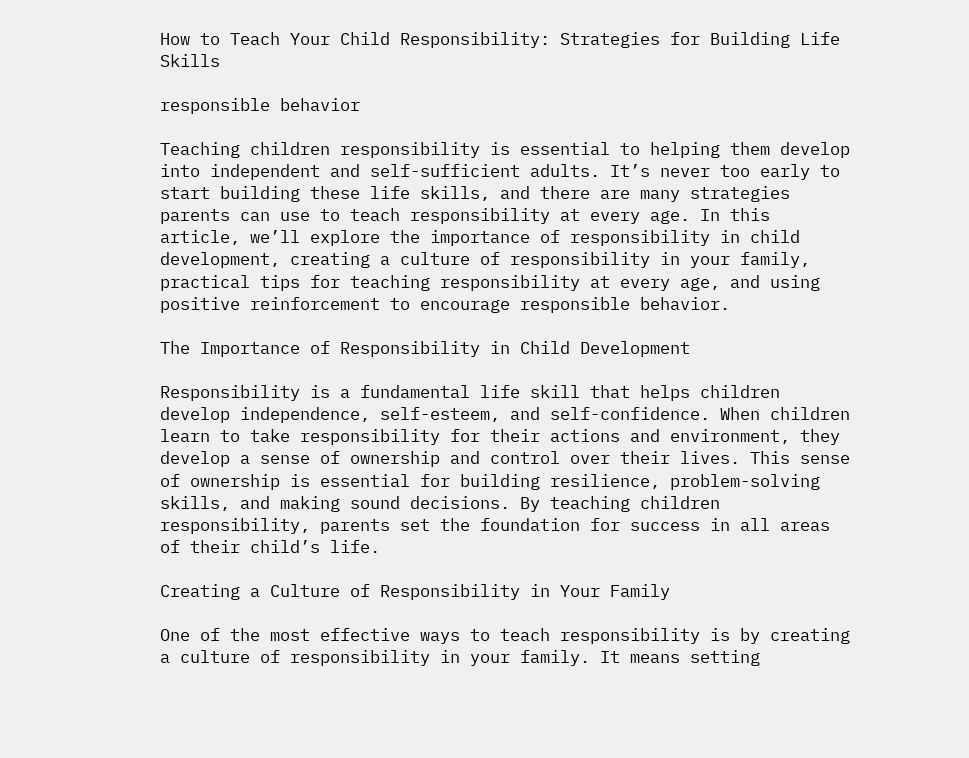How to Teach Your Child Responsibility: Strategies for Building Life Skills

responsible behavior

Teaching children responsibility is essential to helping them develop into independent and self-sufficient adults. It’s never too early to start building these life skills, and there are many strategies parents can use to teach responsibility at every age. In this article, we’ll explore the importance of responsibility in child development, creating a culture of responsibility in your family, practical tips for teaching responsibility at every age, and using positive reinforcement to encourage responsible behavior.

The Importance of Responsibility in Child Development

Responsibility is a fundamental life skill that helps children develop independence, self-esteem, and self-confidence. When children learn to take responsibility for their actions and environment, they develop a sense of ownership and control over their lives. This sense of ownership is essential for building resilience, problem-solving skills, and making sound decisions. By teaching children responsibility, parents set the foundation for success in all areas of their child’s life.

Creating a Culture of Responsibility in Your Family

One of the most effective ways to teach responsibility is by creating a culture of responsibility in your family. It means setting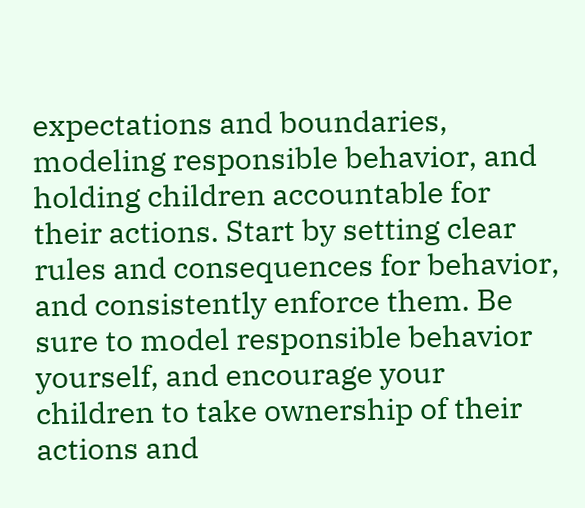expectations and boundaries, modeling responsible behavior, and holding children accountable for their actions. Start by setting clear rules and consequences for behavior, and consistently enforce them. Be sure to model responsible behavior yourself, and encourage your children to take ownership of their actions and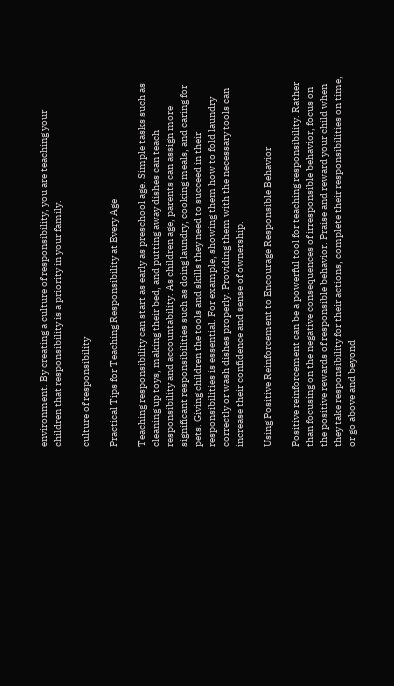environment. By creating a culture of responsibility, you are teaching your children that responsibility is a priority in your family.

culture of responsibility

Practical Tips for Teaching Responsibility at Every Age

Teaching responsibility can start as early as preschool age. Simple tasks such as cleaning up toys, making their bed, and putting away dishes can teach responsibility and accountability. As children age, parents can assign more significant responsibilities such as doing laundry, cooking meals, and caring for pets. Giving children the tools and skills they need to succeed in their responsibilities is essential. For example, showing them how to fold laundry correctly or wash dishes properly. Providing them with the necessary tools can increase their confidence and sense of ownership.

Using Positive Reinforcement to Encourage Responsible Behavior

Positive reinforcement can be a powerful tool for teaching responsibility. Rather than focusing on the negative consequences of irresponsible behavior, focus on the positive rewards of responsible behavior. Praise and reward your child when they take responsibility for their actions, complete their responsibilities on time, or go above and beyond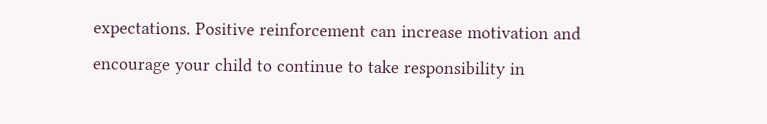expectations. Positive reinforcement can increase motivation and encourage your child to continue to take responsibility in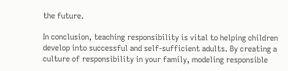the future.

In conclusion, teaching responsibility is vital to helping children develop into successful and self-sufficient adults. By creating a culture of responsibility in your family, modeling responsible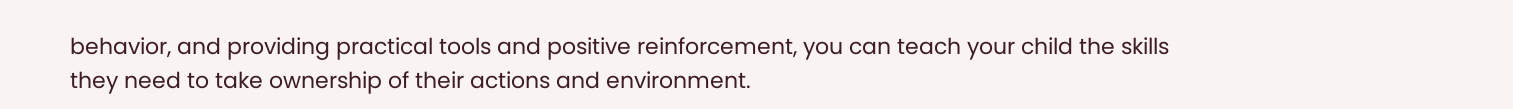behavior, and providing practical tools and positive reinforcement, you can teach your child the skills they need to take ownership of their actions and environment.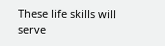These life skills will serve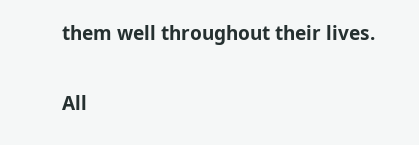them well throughout their lives.

All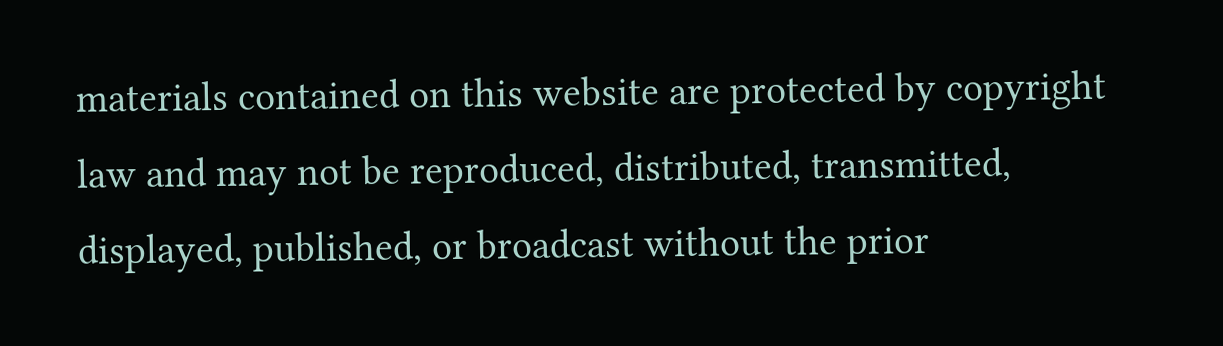materials contained on this website are protected by copyright law and may not be reproduced, distributed, transmitted, displayed, published, or broadcast without the prior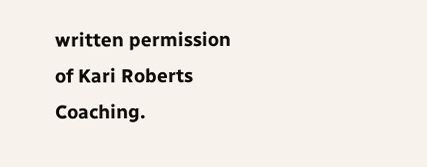written permission of Kari Roberts Coaching.